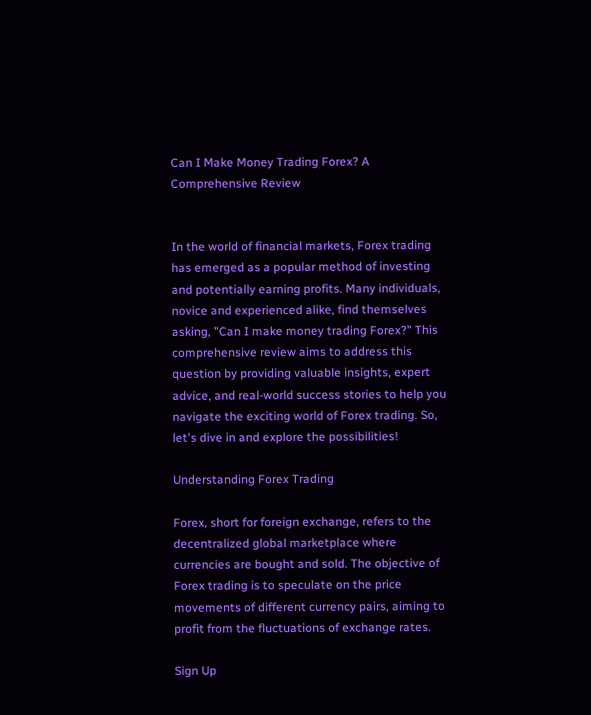Can I Make Money Trading Forex? A Comprehensive Review


In the world of financial markets, Forex trading has emerged as a popular method of investing and potentially earning profits. Many individuals, novice and experienced alike, find themselves asking, "Can I make money trading Forex?" This comprehensive review aims to address this question by providing valuable insights, expert advice, and real-world success stories to help you navigate the exciting world of Forex trading. So, let's dive in and explore the possibilities!

Understanding Forex Trading

Forex, short for foreign exchange, refers to the decentralized global marketplace where currencies are bought and sold. The objective of Forex trading is to speculate on the price movements of different currency pairs, aiming to profit from the fluctuations of exchange rates.

Sign Up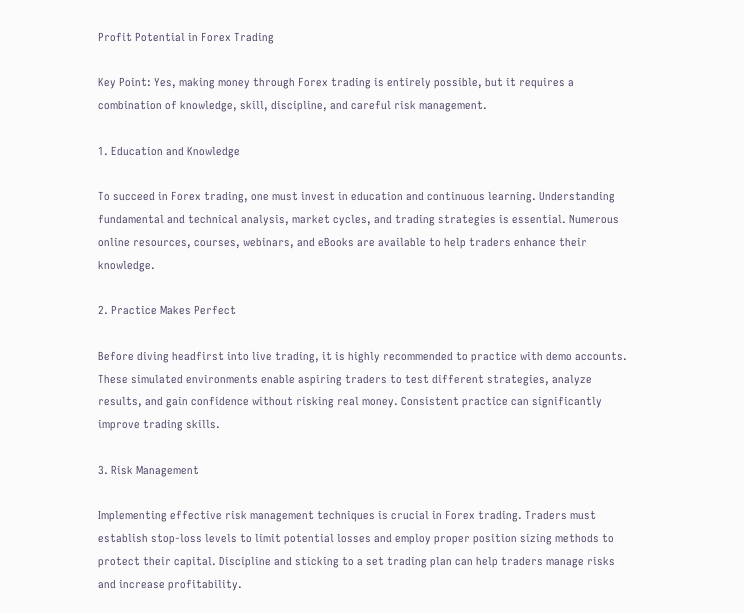Profit Potential in Forex Trading

Key Point: Yes, making money through Forex trading is entirely possible, but it requires a combination of knowledge, skill, discipline, and careful risk management.

1. Education and Knowledge

To succeed in Forex trading, one must invest in education and continuous learning. Understanding fundamental and technical analysis, market cycles, and trading strategies is essential. Numerous online resources, courses, webinars, and eBooks are available to help traders enhance their knowledge.

2. Practice Makes Perfect

Before diving headfirst into live trading, it is highly recommended to practice with demo accounts. These simulated environments enable aspiring traders to test different strategies, analyze results, and gain confidence without risking real money. Consistent practice can significantly improve trading skills.

3. Risk Management

Implementing effective risk management techniques is crucial in Forex trading. Traders must establish stop-loss levels to limit potential losses and employ proper position sizing methods to protect their capital. Discipline and sticking to a set trading plan can help traders manage risks and increase profitability.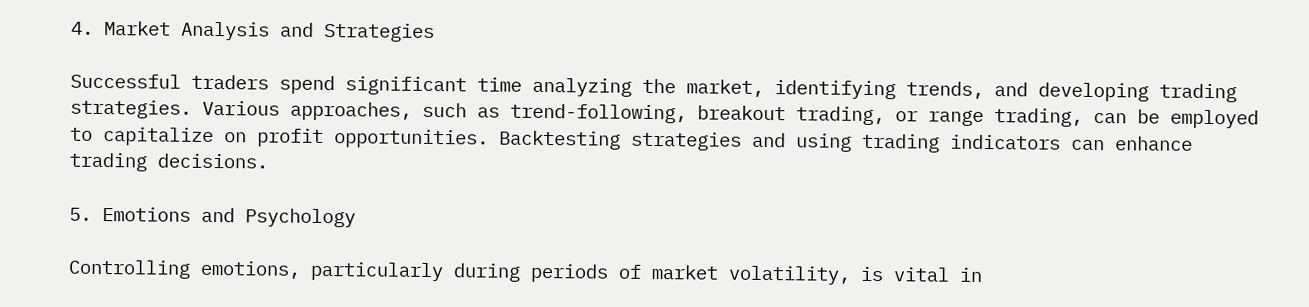4. Market Analysis and Strategies

Successful traders spend significant time analyzing the market, identifying trends, and developing trading strategies. Various approaches, such as trend-following, breakout trading, or range trading, can be employed to capitalize on profit opportunities. Backtesting strategies and using trading indicators can enhance trading decisions.

5. Emotions and Psychology

Controlling emotions, particularly during periods of market volatility, is vital in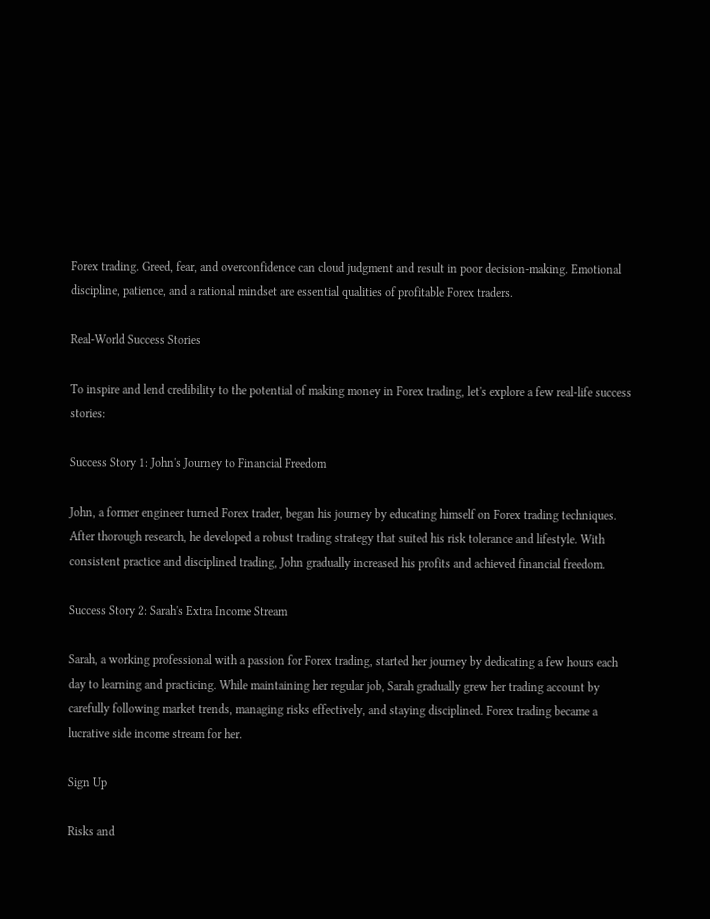Forex trading. Greed, fear, and overconfidence can cloud judgment and result in poor decision-making. Emotional discipline, patience, and a rational mindset are essential qualities of profitable Forex traders.

Real-World Success Stories

To inspire and lend credibility to the potential of making money in Forex trading, let's explore a few real-life success stories:

Success Story 1: John's Journey to Financial Freedom

John, a former engineer turned Forex trader, began his journey by educating himself on Forex trading techniques. After thorough research, he developed a robust trading strategy that suited his risk tolerance and lifestyle. With consistent practice and disciplined trading, John gradually increased his profits and achieved financial freedom.

Success Story 2: Sarah's Extra Income Stream

Sarah, a working professional with a passion for Forex trading, started her journey by dedicating a few hours each day to learning and practicing. While maintaining her regular job, Sarah gradually grew her trading account by carefully following market trends, managing risks effectively, and staying disciplined. Forex trading became a lucrative side income stream for her.

Sign Up

Risks and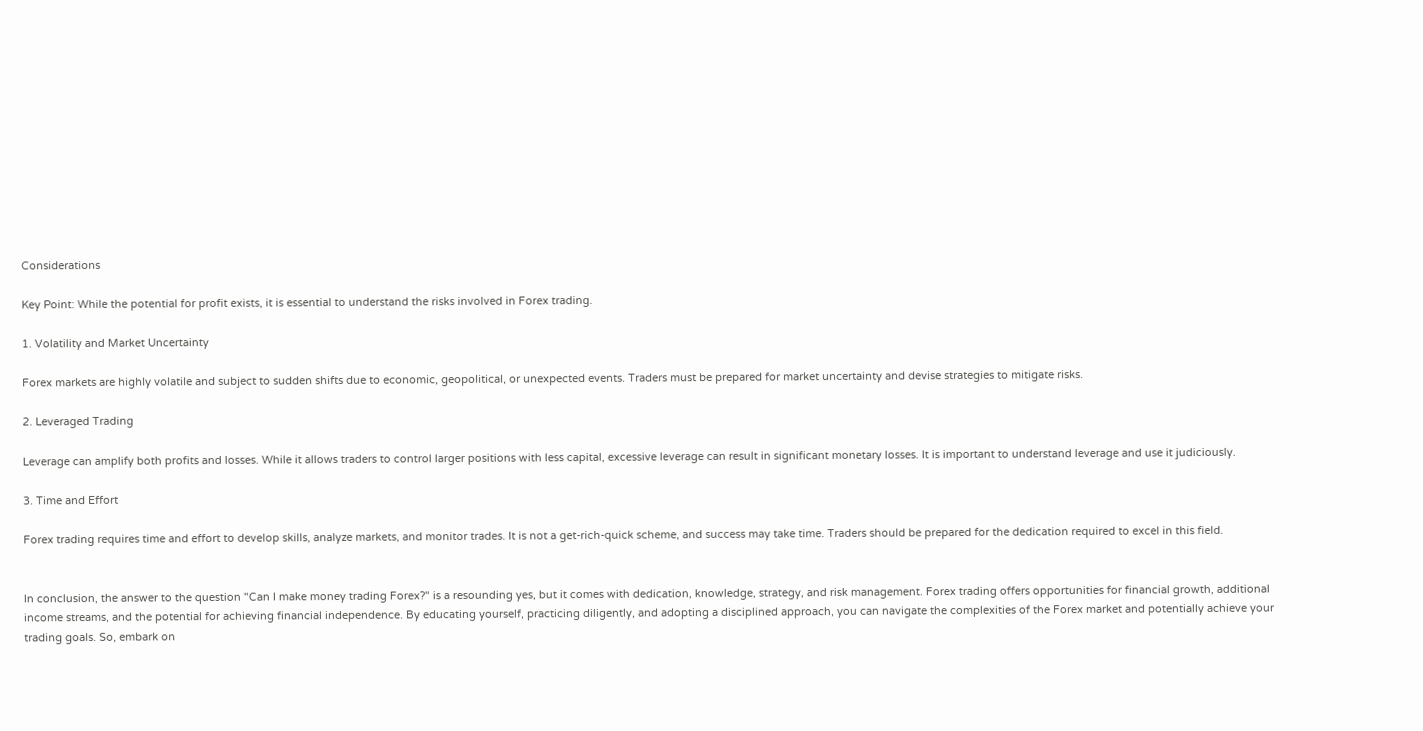Considerations

Key Point: While the potential for profit exists, it is essential to understand the risks involved in Forex trading.

1. Volatility and Market Uncertainty

Forex markets are highly volatile and subject to sudden shifts due to economic, geopolitical, or unexpected events. Traders must be prepared for market uncertainty and devise strategies to mitigate risks.

2. Leveraged Trading

Leverage can amplify both profits and losses. While it allows traders to control larger positions with less capital, excessive leverage can result in significant monetary losses. It is important to understand leverage and use it judiciously.

3. Time and Effort

Forex trading requires time and effort to develop skills, analyze markets, and monitor trades. It is not a get-rich-quick scheme, and success may take time. Traders should be prepared for the dedication required to excel in this field.


In conclusion, the answer to the question "Can I make money trading Forex?" is a resounding yes, but it comes with dedication, knowledge, strategy, and risk management. Forex trading offers opportunities for financial growth, additional income streams, and the potential for achieving financial independence. By educating yourself, practicing diligently, and adopting a disciplined approach, you can navigate the complexities of the Forex market and potentially achieve your trading goals. So, embark on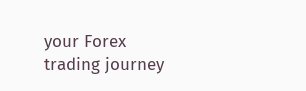your Forex trading journey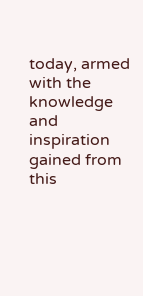today, armed with the knowledge and inspiration gained from this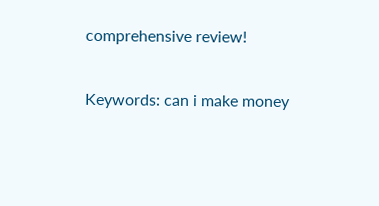comprehensive review!

Keywords: can i make money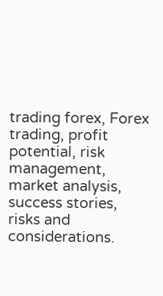trading forex, Forex trading, profit potential, risk management, market analysis, success stories, risks and considerations.